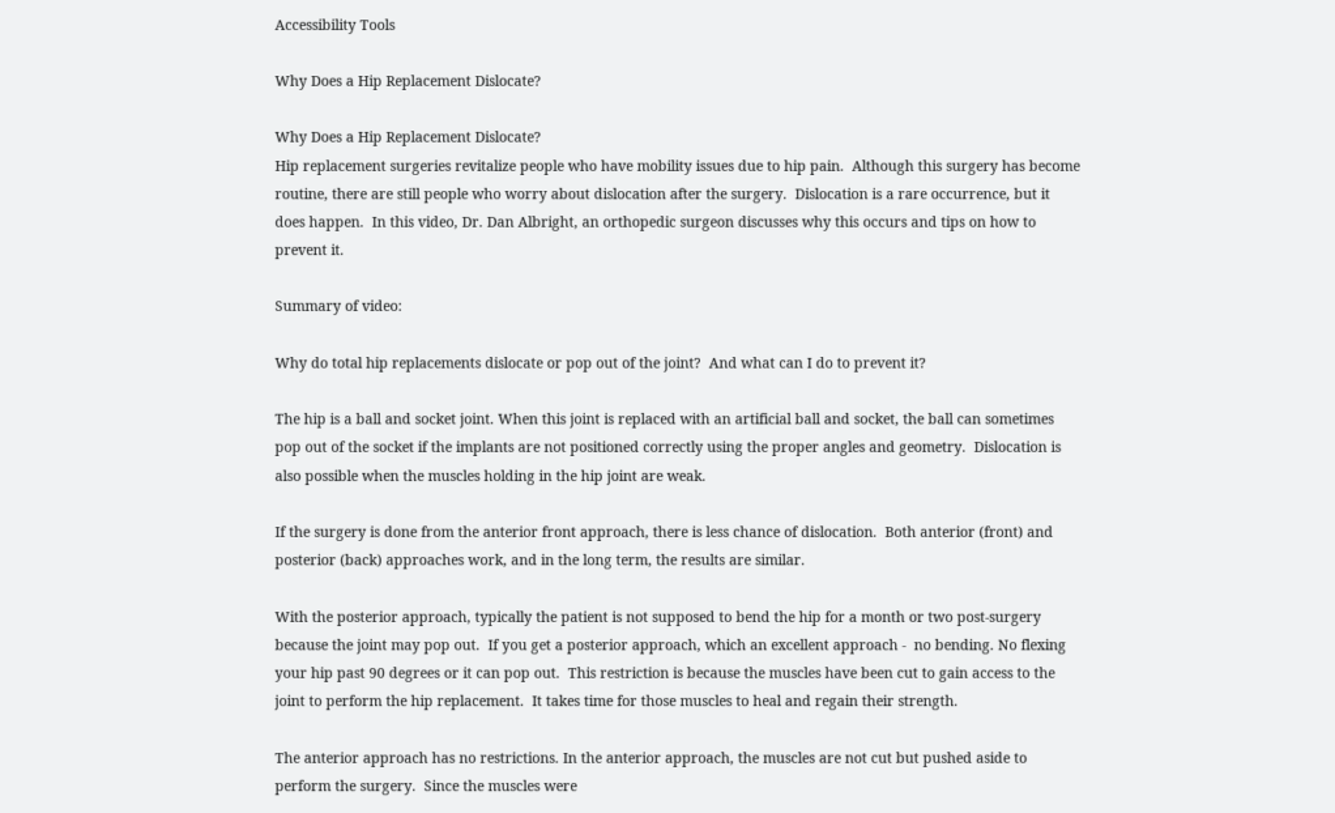Accessibility Tools

Why Does a Hip Replacement Dislocate?

Why Does a Hip Replacement Dislocate?
Hip replacement surgeries revitalize people who have mobility issues due to hip pain.  Although this surgery has become routine, there are still people who worry about dislocation after the surgery.  Dislocation is a rare occurrence, but it does happen.  In this video, Dr. Dan Albright, an orthopedic surgeon discusses why this occurs and tips on how to prevent it.

Summary of video:

Why do total hip replacements dislocate or pop out of the joint?  And what can I do to prevent it?

The hip is a ball and socket joint. When this joint is replaced with an artificial ball and socket, the ball can sometimes pop out of the socket if the implants are not positioned correctly using the proper angles and geometry.  Dislocation is also possible when the muscles holding in the hip joint are weak.

If the surgery is done from the anterior front approach, there is less chance of dislocation.  Both anterior (front) and posterior (back) approaches work, and in the long term, the results are similar.

With the posterior approach, typically the patient is not supposed to bend the hip for a month or two post-surgery because the joint may pop out.  If you get a posterior approach, which an excellent approach -  no bending. No flexing your hip past 90 degrees or it can pop out.  This restriction is because the muscles have been cut to gain access to the joint to perform the hip replacement.  It takes time for those muscles to heal and regain their strength.

The anterior approach has no restrictions. In the anterior approach, the muscles are not cut but pushed aside to perform the surgery.  Since the muscles were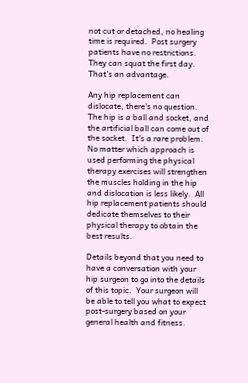not cut or detached, no healing time is required.  Post surgery patients have no restrictions.  They can squat the first day.  That's an advantage.

Any hip replacement can dislocate, there's no question.  The hip is a ball and socket, and the artificial ball can come out of the socket.  It's a rare problem.  No matter which approach is used performing the physical therapy exercises will strengthen the muscles holding in the hip and dislocation is less likely.  All hip replacement patients should dedicate themselves to their physical therapy to obtain the best results.

Details beyond that you need to have a conversation with your hip surgeon to go into the details of this topic.  Your surgeon will be able to tell you what to expect post-surgery based on your general health and fitness.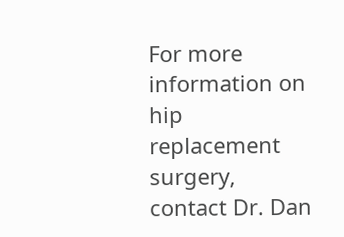For more information on hip replacement surgery, contact Dr. Dan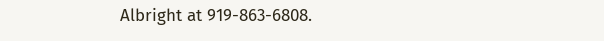Albright at 919-863-6808.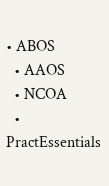• ABOS
  • AAOS
  • NCOA
  • PractEssentials